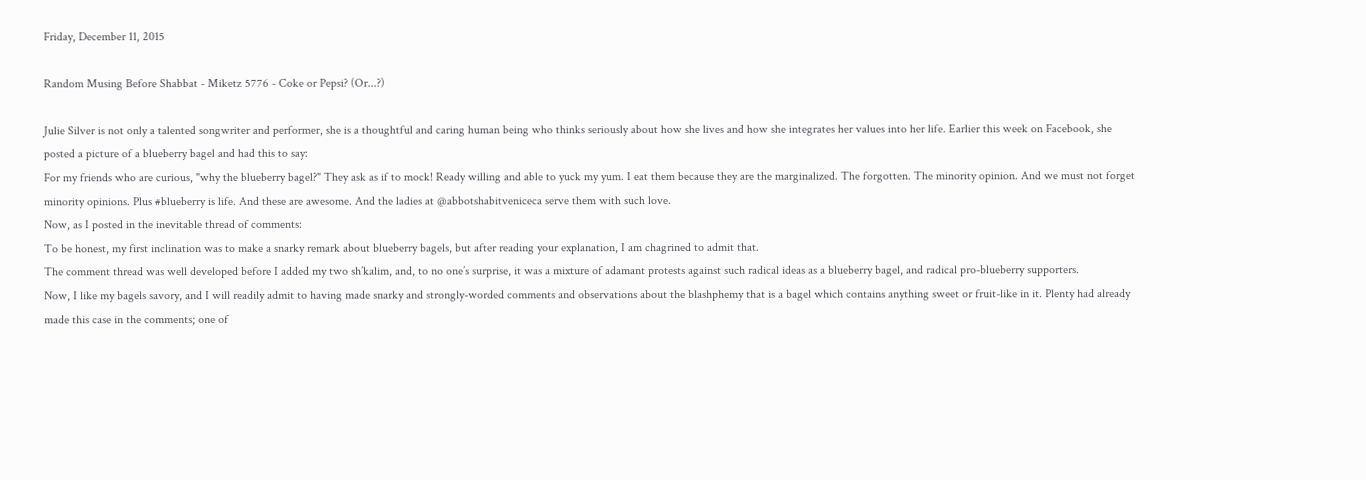Friday, December 11, 2015

Random Musing Before Shabbat - Miketz 5776 - Coke or Pepsi? (Or...?)

Julie Silver is not only a talented songwriter and performer, she is a thoughtful and caring human being who thinks seriously about how she lives and how she integrates her values into her life. Earlier this week on Facebook, she posted a picture of a blueberry bagel and had this to say:
For my friends who are curious, "why the blueberry bagel?" They ask as if to mock! Ready willing and able to yuck my yum. I eat them because they are the marginalized. The forgotten. The minority opinion. And we must not forget minority opinions. Plus #blueberry is life. And these are awesome. And the ladies at @abbotshabitveniceca serve them with such love.
Now, as I posted in the inevitable thread of comments:
To be honest, my first inclination was to make a snarky remark about blueberry bagels, but after reading your explanation, I am chagrined to admit that.
The comment thread was well developed before I added my two sh’kalim, and, to no one’s surprise, it was a mixture of adamant protests against such radical ideas as a blueberry bagel, and radical pro-blueberry supporters.
Now, I like my bagels savory, and I will readily admit to having made snarky and strongly-worded comments and observations about the blashphemy that is a bagel which contains anything sweet or fruit-like in it. Plenty had already made this case in the comments; one of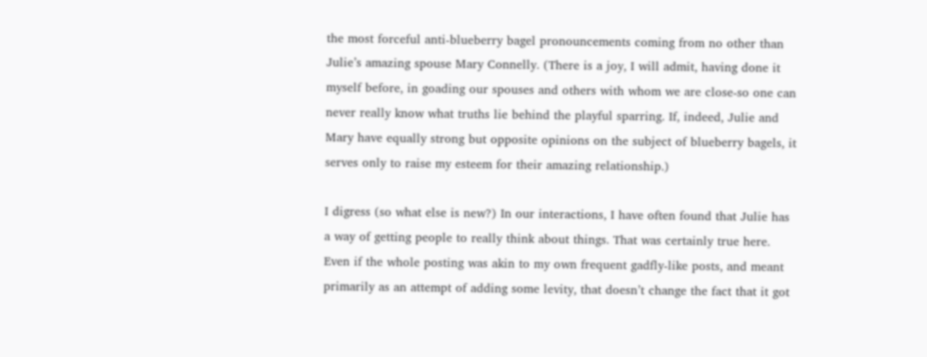the most forceful anti-blueberry bagel pronouncements coming from no other than Julie’s amazing spouse Mary Connelly. (There is a joy, I will admit, having done it myself before, in goading our spouses and others with whom we are close-so one can never really know what truths lie behind the playful sparring. If, indeed, Julie and Mary have equally strong but opposite opinions on the subject of blueberry bagels, it serves only to raise my esteem for their amazing relationship.)

I digress (so what else is new?) In our interactions, I have often found that Julie has a way of getting people to really think about things. That was certainly true here. Even if the whole posting was akin to my own frequent gadfly-like posts, and meant primarily as an attempt of adding some levity, that doesn’t change the fact that it got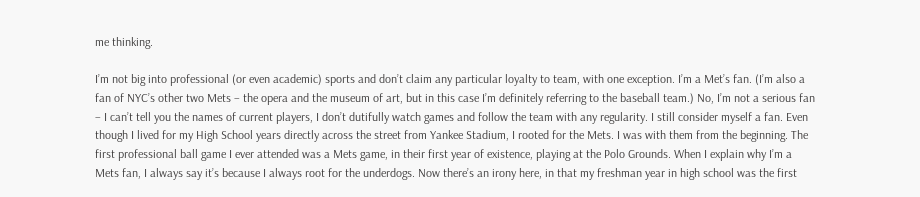me thinking.

I’m not big into professional (or even academic) sports and don’t claim any particular loyalty to team, with one exception. I’m a Met’s fan. (I’m also a fan of NYC’s other two Mets – the opera and the museum of art, but in this case I’m definitely referring to the baseball team.) No, I’m not a serious fan – I can’t tell you the names of current players, I don’t dutifully watch games and follow the team with any regularity. I still consider myself a fan. Even though I lived for my High School years directly across the street from Yankee Stadium, I rooted for the Mets. I was with them from the beginning. The first professional ball game I ever attended was a Mets game, in their first year of existence, playing at the Polo Grounds. When I explain why I’m a Mets fan, I always say it’s because I always root for the underdogs. Now there’s an irony here, in that my freshman year in high school was the first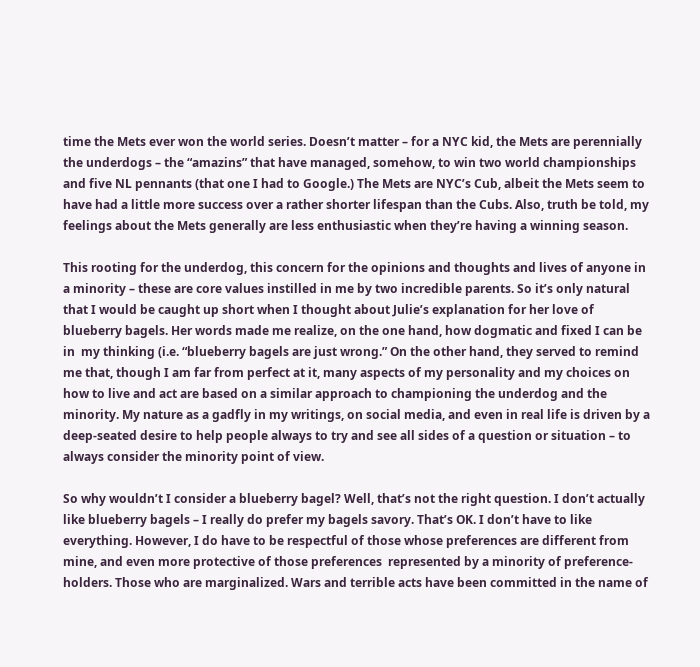time the Mets ever won the world series. Doesn’t matter – for a NYC kid, the Mets are perennially the underdogs – the “amazins” that have managed, somehow, to win two world championships and five NL pennants (that one I had to Google.) The Mets are NYC’s Cub, albeit the Mets seem to have had a little more success over a rather shorter lifespan than the Cubs. Also, truth be told, my feelings about the Mets generally are less enthusiastic when they’re having a winning season.

This rooting for the underdog, this concern for the opinions and thoughts and lives of anyone in a minority – these are core values instilled in me by two incredible parents. So it’s only natural that I would be caught up short when I thought about Julie’s explanation for her love of blueberry bagels. Her words made me realize, on the one hand, how dogmatic and fixed I can be in  my thinking (i.e. “blueberry bagels are just wrong.” On the other hand, they served to remind me that, though I am far from perfect at it, many aspects of my personality and my choices on how to live and act are based on a similar approach to championing the underdog and the minority. My nature as a gadfly in my writings, on social media, and even in real life is driven by a deep-seated desire to help people always to try and see all sides of a question or situation – to always consider the minority point of view.

So why wouldn’t I consider a blueberry bagel? Well, that’s not the right question. I don’t actually like blueberry bagels – I really do prefer my bagels savory. That’s OK. I don’t have to like everything. However, I do have to be respectful of those whose preferences are different from mine, and even more protective of those preferences  represented by a minority of preference-holders. Those who are marginalized. Wars and terrible acts have been committed in the name of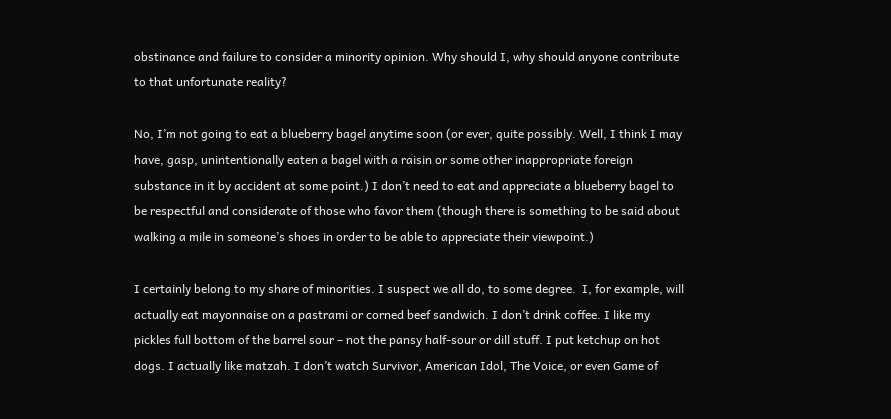obstinance and failure to consider a minority opinion. Why should I, why should anyone contribute to that unfortunate reality?

No, I’m not going to eat a blueberry bagel anytime soon (or ever, quite possibly. Well, I think I may have, gasp, unintentionally eaten a bagel with a raisin or some other inappropriate foreign substance in it by accident at some point.) I don’t need to eat and appreciate a blueberry bagel to be respectful and considerate of those who favor them (though there is something to be said about walking a mile in someone’s shoes in order to be able to appreciate their viewpoint.)

I certainly belong to my share of minorities. I suspect we all do, to some degree.  I, for example, will actually eat mayonnaise on a pastrami or corned beef sandwich. I don’t drink coffee. I like my pickles full bottom of the barrel sour – not the pansy half-sour or dill stuff. I put ketchup on hot dogs. I actually like matzah. I don’t watch Survivor, American Idol, The Voice, or even Game of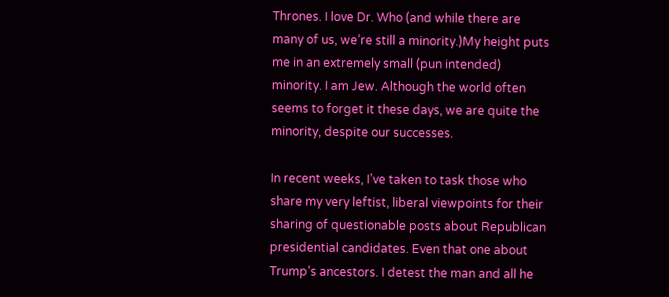Thrones. I love Dr. Who (and while there are many of us, we’re still a minority.)My height puts me in an extremely small (pun intended) minority. I am Jew. Although the world often seems to forget it these days, we are quite the minority, despite our successes.

In recent weeks, I’ve taken to task those who share my very leftist, liberal viewpoints for their sharing of questionable posts about Republican presidential candidates. Even that one about Trump’s ancestors. I detest the man and all he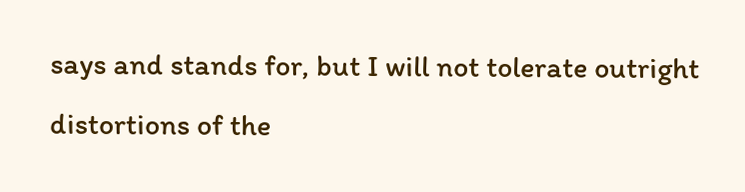says and stands for, but I will not tolerate outright distortions of the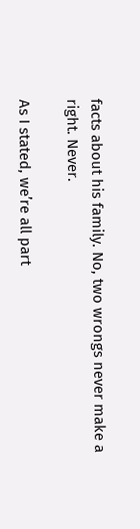facts about his family. No, two wrongs never make a right. Never.

As I stated, we’re all part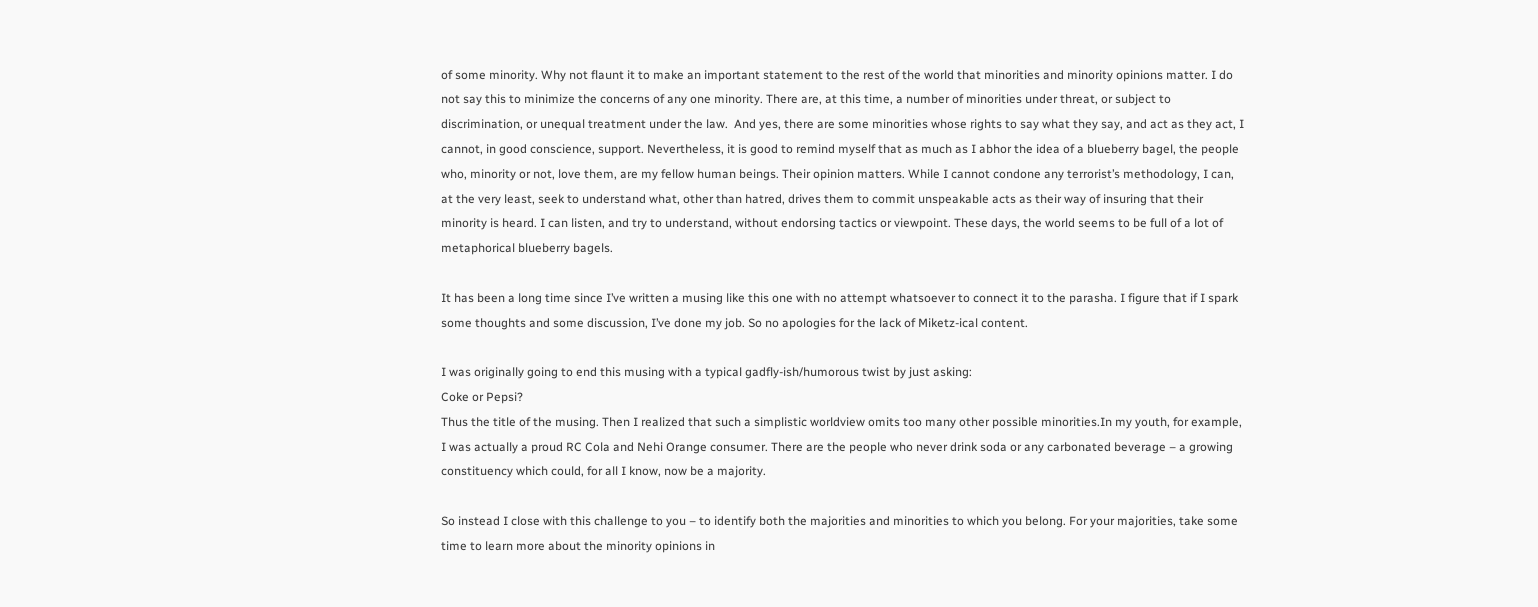of some minority. Why not flaunt it to make an important statement to the rest of the world that minorities and minority opinions matter. I do not say this to minimize the concerns of any one minority. There are, at this time, a number of minorities under threat, or subject to discrimination, or unequal treatment under the law.  And yes, there are some minorities whose rights to say what they say, and act as they act, I cannot, in good conscience, support. Nevertheless, it is good to remind myself that as much as I abhor the idea of a blueberry bagel, the people who, minority or not, love them, are my fellow human beings. Their opinion matters. While I cannot condone any terrorist’s methodology, I can, at the very least, seek to understand what, other than hatred, drives them to commit unspeakable acts as their way of insuring that their minority is heard. I can listen, and try to understand, without endorsing tactics or viewpoint. These days, the world seems to be full of a lot of metaphorical blueberry bagels.

It has been a long time since I’ve written a musing like this one with no attempt whatsoever to connect it to the parasha. I figure that if I spark some thoughts and some discussion, I’ve done my job. So no apologies for the lack of Miketz-ical content.

I was originally going to end this musing with a typical gadfly-ish/humorous twist by just asking:
Coke or Pepsi?
Thus the title of the musing. Then I realized that such a simplistic worldview omits too many other possible minorities.In my youth, for example, I was actually a proud RC Cola and Nehi Orange consumer. There are the people who never drink soda or any carbonated beverage – a growing constituency which could, for all I know, now be a majority.

So instead I close with this challenge to you – to identify both the majorities and minorities to which you belong. For your majorities, take some time to learn more about the minority opinions in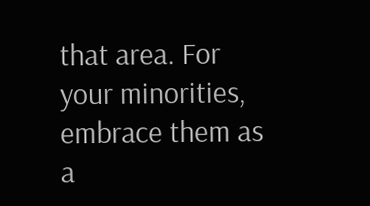that area. For your minorities, embrace them as a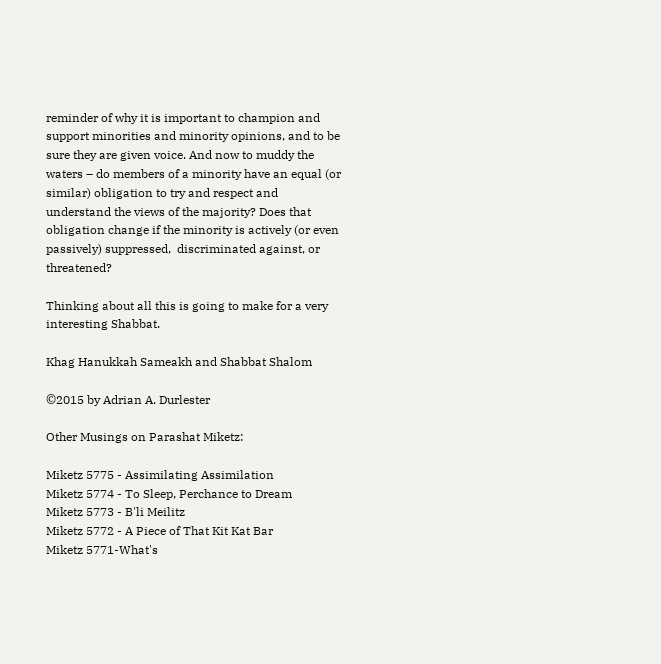reminder of why it is important to champion and support minorities and minority opinions, and to be sure they are given voice. And now to muddy the waters – do members of a minority have an equal (or similar) obligation to try and respect and understand the views of the majority? Does that obligation change if the minority is actively (or even passively) suppressed,  discriminated against, or threatened?

Thinking about all this is going to make for a very interesting Shabbat.

Khag Hanukkah Sameakh and Shabbat Shalom

©2015 by Adrian A. Durlester

Other Musings on Parashat Miketz:

Miketz 5775 - Assimilating Assimilation
Miketz 5774 - To Sleep, Perchance to Dream
Miketz 5773 - B'li Meilitz
Miketz 5772 - A Piece of That Kit Kat Bar
Miketz 5771-What's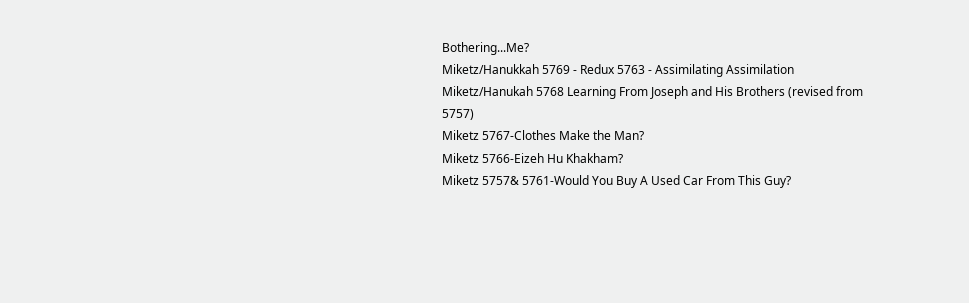Bothering...Me?
Miketz/Hanukkah 5769 - Redux 5763 - Assimilating Assimilation
Miketz/Hanukah 5768 Learning From Joseph and His Brothers (revised from 5757)
Miketz 5767-Clothes Make the Man?
Miketz 5766-Eizeh Hu Khakham?
Miketz 5757& 5761-Would You Buy A Used Car From This Guy?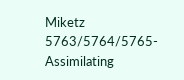Miketz 5763/5764/5765-Assimilating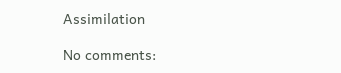Assimilation

No comments: